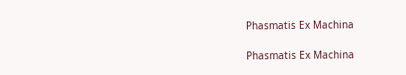Phasmatis Ex Machina

Phasmatis Ex Machina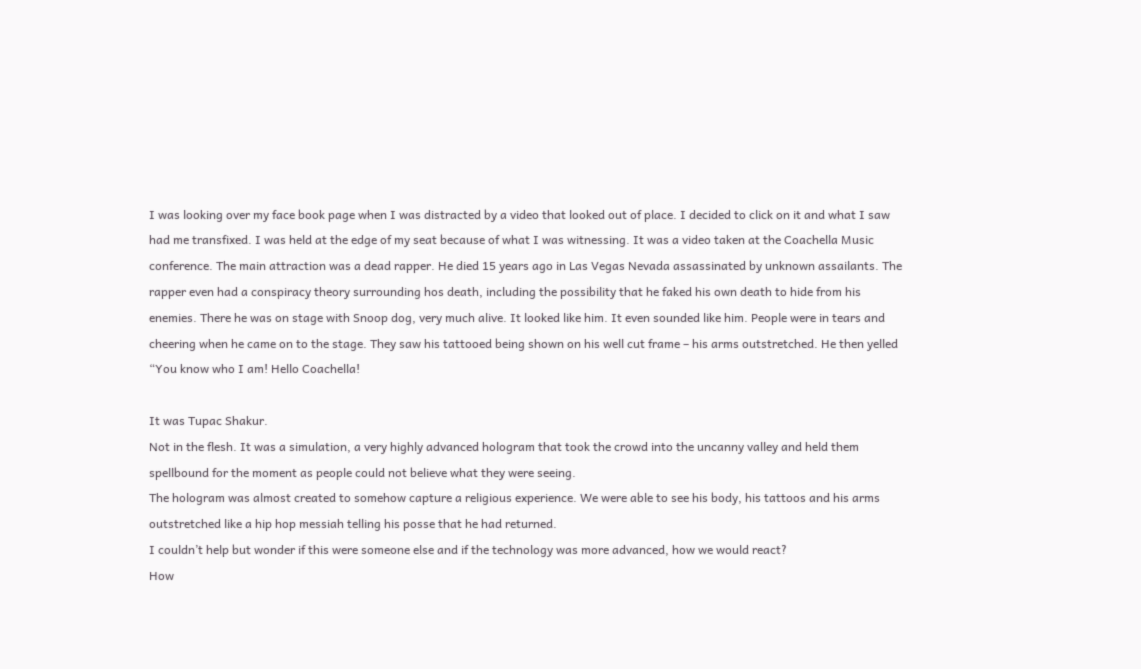I was looking over my face book page when I was distracted by a video that looked out of place. I decided to click on it and what I saw had me transfixed. I was held at the edge of my seat because of what I was witnessing. It was a video taken at the Coachella Music conference. The main attraction was a dead rapper. He died 15 years ago in Las Vegas Nevada assassinated by unknown assailants. The rapper even had a conspiracy theory surrounding hos death, including the possibility that he faked his own death to hide from his enemies. There he was on stage with Snoop dog, very much alive. It looked like him. It even sounded like him. People were in tears and cheering when he came on to the stage. They saw his tattooed being shown on his well cut frame – his arms outstretched. He then yelled “You know who I am! Hello Coachella!

It was Tupac Shakur.
Not in the flesh. It was a simulation, a very highly advanced hologram that took the crowd into the uncanny valley and held them spellbound for the moment as people could not believe what they were seeing.
The hologram was almost created to somehow capture a religious experience. We were able to see his body, his tattoos and his arms outstretched like a hip hop messiah telling his posse that he had returned.
I couldn’t help but wonder if this were someone else and if the technology was more advanced, how we would react?
How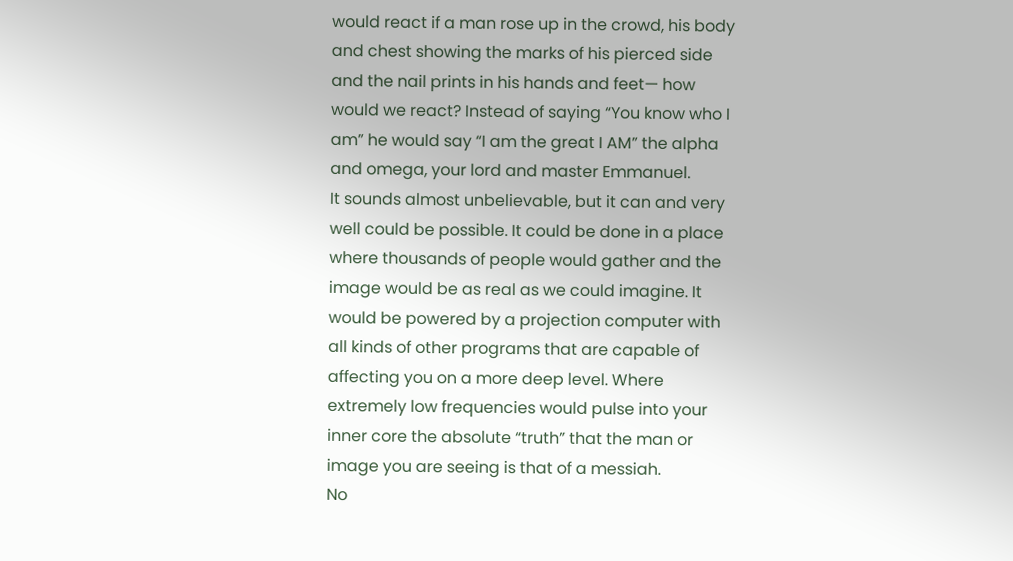would react if a man rose up in the crowd, his body and chest showing the marks of his pierced side and the nail prints in his hands and feet— how would we react? Instead of saying “You know who I am” he would say “I am the great I AM” the alpha and omega, your lord and master Emmanuel.
It sounds almost unbelievable, but it can and very well could be possible. It could be done in a place where thousands of people would gather and the image would be as real as we could imagine. It would be powered by a projection computer with all kinds of other programs that are capable of affecting you on a more deep level. Where extremely low frequencies would pulse into your inner core the absolute “truth” that the man or image you are seeing is that of a messiah.
No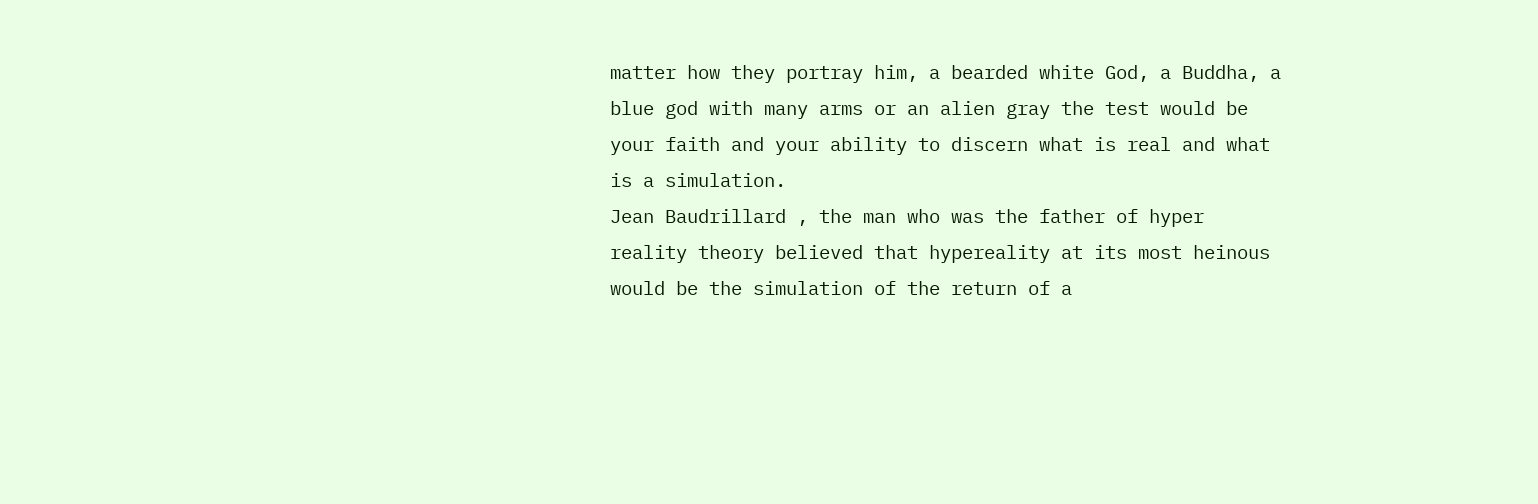matter how they portray him, a bearded white God, a Buddha, a blue god with many arms or an alien gray the test would be your faith and your ability to discern what is real and what is a simulation.
Jean Baudrillard , the man who was the father of hyper reality theory believed that hypereality at its most heinous would be the simulation of the return of a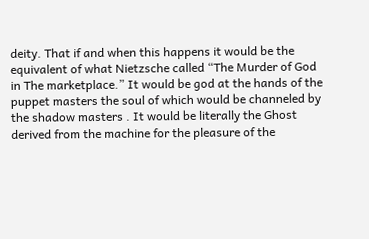deity. That if and when this happens it would be the equivalent of what Nietzsche called “The Murder of God in The marketplace.” It would be god at the hands of the puppet masters the soul of which would be channeled by the shadow masters . It would be literally the Ghost derived from the machine for the pleasure of the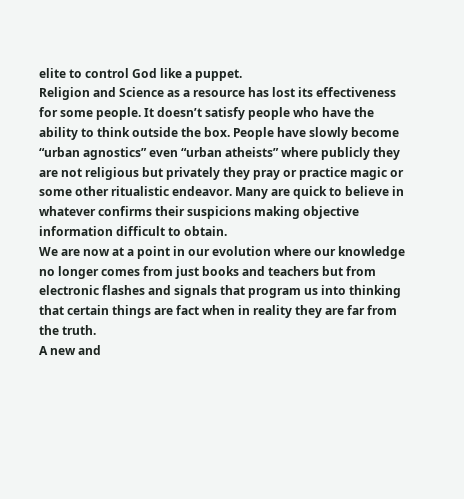elite to control God like a puppet.
Religion and Science as a resource has lost its effectiveness for some people. It doesn’t satisfy people who have the ability to think outside the box. People have slowly become “urban agnostics” even “urban atheists” where publicly they are not religious but privately they pray or practice magic or some other ritualistic endeavor. Many are quick to believe in whatever confirms their suspicions making objective information difficult to obtain.
We are now at a point in our evolution where our knowledge no longer comes from just books and teachers but from electronic flashes and signals that program us into thinking that certain things are fact when in reality they are far from the truth.
A new and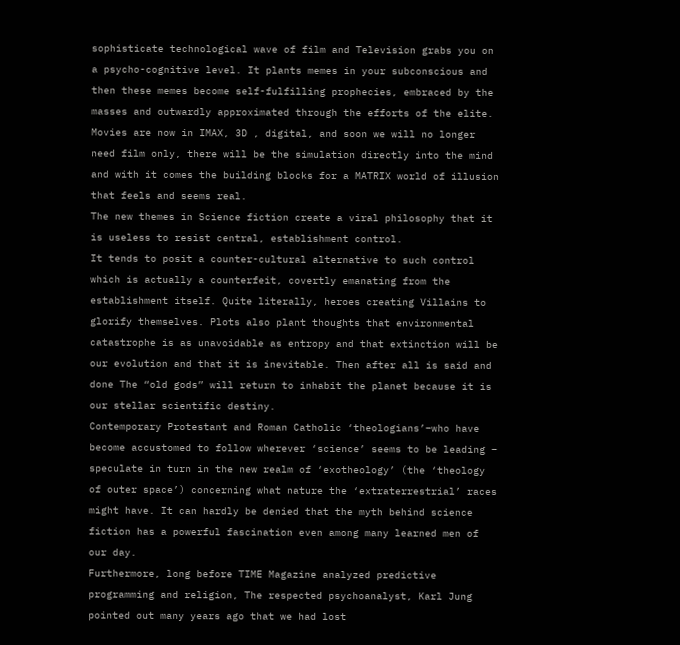sophisticate technological wave of film and Television grabs you on a psycho-cognitive level. It plants memes in your subconscious and then these memes become self-fulfilling prophecies, embraced by the masses and outwardly approximated through the efforts of the elite.
Movies are now in IMAX, 3D , digital, and soon we will no longer need film only, there will be the simulation directly into the mind and with it comes the building blocks for a MATRIX world of illusion that feels and seems real.
The new themes in Science fiction create a viral philosophy that it is useless to resist central, establishment control.
It tends to posit a counter-cultural alternative to such control which is actually a counterfeit, covertly emanating from the establishment itself. Quite literally, heroes creating Villains to glorify themselves. Plots also plant thoughts that environmental catastrophe is as unavoidable as entropy and that extinction will be our evolution and that it is inevitable. Then after all is said and done The “old gods” will return to inhabit the planet because it is our stellar scientific destiny.
Contemporary Protestant and Roman Catholic ‘theologians’–who have become accustomed to follow wherever ‘science’ seems to be leading – speculate in turn in the new realm of ‘exotheology’ (the ‘theology of outer space’) concerning what nature the ‘extraterrestrial’ races might have. It can hardly be denied that the myth behind science fiction has a powerful fascination even among many learned men of our day.
Furthermore, long before TIME Magazine analyzed predictive programming and religion, The respected psychoanalyst, Karl Jung pointed out many years ago that we had lost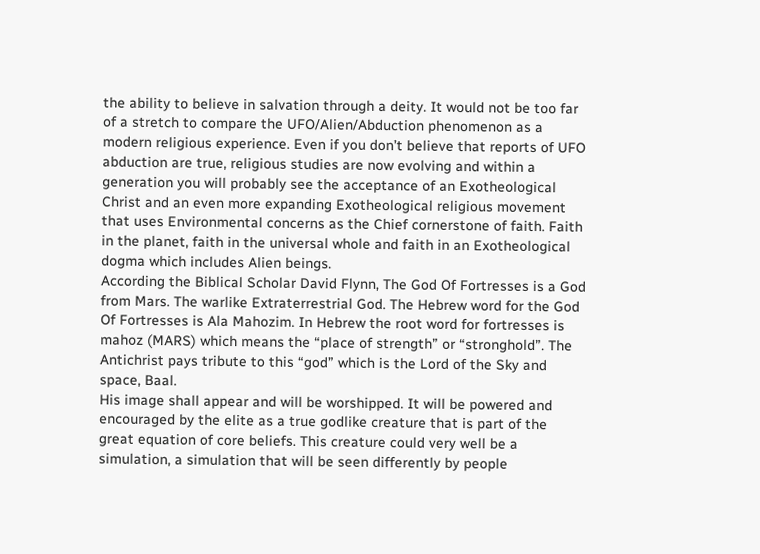the ability to believe in salvation through a deity. It would not be too far of a stretch to compare the UFO/Alien/Abduction phenomenon as a modern religious experience. Even if you don’t believe that reports of UFO abduction are true, religious studies are now evolving and within a generation you will probably see the acceptance of an Exotheological Christ and an even more expanding Exotheological religious movement that uses Environmental concerns as the Chief cornerstone of faith. Faith in the planet, faith in the universal whole and faith in an Exotheological dogma which includes Alien beings.
According the Biblical Scholar David Flynn, The God Of Fortresses is a God from Mars. The warlike Extraterrestrial God. The Hebrew word for the God Of Fortresses is Ala Mahozim. In Hebrew the root word for fortresses is mahoz (MARS) which means the “place of strength” or “stronghold”. The Antichrist pays tribute to this “god” which is the Lord of the Sky and space, Baal.
His image shall appear and will be worshipped. It will be powered and encouraged by the elite as a true godlike creature that is part of the great equation of core beliefs. This creature could very well be a simulation, a simulation that will be seen differently by people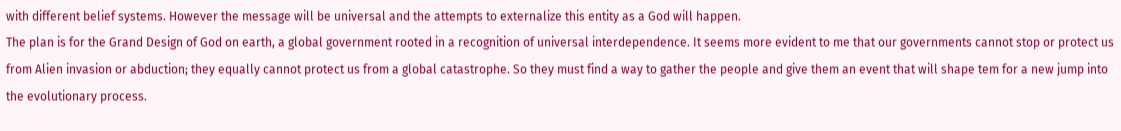with different belief systems. However the message will be universal and the attempts to externalize this entity as a God will happen.
The plan is for the Grand Design of God on earth, a global government rooted in a recognition of universal interdependence. It seems more evident to me that our governments cannot stop or protect us from Alien invasion or abduction; they equally cannot protect us from a global catastrophe. So they must find a way to gather the people and give them an event that will shape tem for a new jump into the evolutionary process.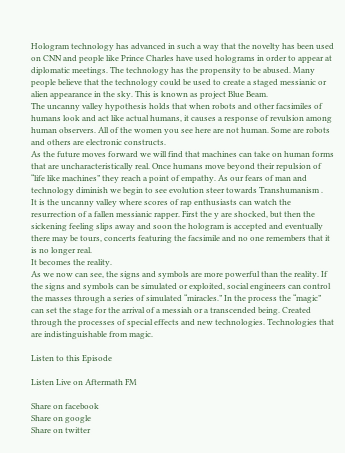Hologram technology has advanced in such a way that the novelty has been used on CNN and people like Prince Charles have used holograms in order to appear at diplomatic meetings. The technology has the propensity to be abused. Many people believe that the technology could be used to create a staged messianic or alien appearance in the sky. This is known as project Blue Beam.
The uncanny valley hypothesis holds that when robots and other facsimiles of humans look and act like actual humans, it causes a response of revulsion among human observers. All of the women you see here are not human. Some are robots and others are electronic constructs.
As the future moves forward we will find that machines can take on human forms that are uncharacteristically real. Once humans move beyond their repulsion of “life like machines” they reach a point of empathy. As our fears of man and technology diminish we begin to see evolution steer towards Transhumanism .
It is the uncanny valley where scores of rap enthusiasts can watch the resurrection of a fallen messianic rapper. First the y are shocked, but then the sickening feeling slips away and soon the hologram is accepted and eventually there may be tours, concerts featuring the facsimile and no one remembers that it is no longer real.
It becomes the reality.
As we now can see, the signs and symbols are more powerful than the reality. If the signs and symbols can be simulated or exploited, social engineers can control the masses through a series of simulated “miracles.” In the process the “magic” can set the stage for the arrival of a messiah or a transcended being. Created through the processes of special effects and new technologies. Technologies that are indistinguishable from magic.

Listen to this Episode

Listen Live on Aftermath FM

Share on facebook
Share on google
Share on twitter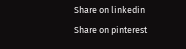Share on linkedin
Share on pinterest